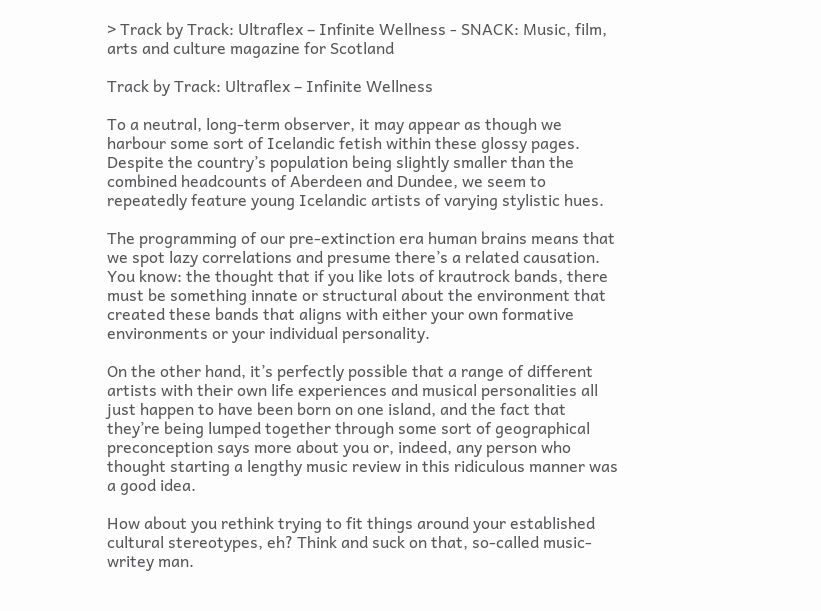> Track by Track: Ultraflex – Infinite Wellness - SNACK: Music, film, arts and culture magazine for Scotland

Track by Track: Ultraflex – Infinite Wellness

To a neutral, long-term observer, it may appear as though we harbour some sort of Icelandic fetish within these glossy pages. Despite the country’s population being slightly smaller than the combined headcounts of Aberdeen and Dundee, we seem to repeatedly feature young Icelandic artists of varying stylistic hues.

The programming of our pre-extinction era human brains means that we spot lazy correlations and presume there’s a related causation. You know: the thought that if you like lots of krautrock bands, there must be something innate or structural about the environment that created these bands that aligns with either your own formative environments or your individual personality.

On the other hand, it’s perfectly possible that a range of different artists with their own life experiences and musical personalities all just happen to have been born on one island, and the fact that they’re being lumped together through some sort of geographical preconception says more about you or, indeed, any person who thought starting a lengthy music review in this ridiculous manner was a good idea.

How about you rethink trying to fit things around your established cultural stereotypes, eh? Think and suck on that, so-called music-writey man.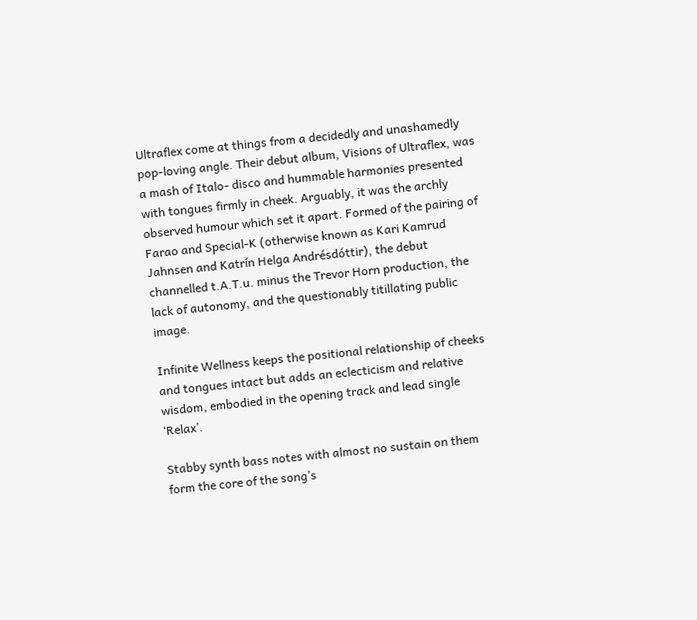Ultraflex come at things from a decidedly and unashamedly pop-loving angle. Their debut album, Visions of Ultraflex, was a mash of Italo- disco and hummable harmonies presented with tongues firmly in cheek. Arguably, it was the archly observed humour which set it apart. Formed of the pairing of Farao and Special-K (otherwise known as Kari Kamrud Jahnsen and Katrín Helga Andrésdóttir), the debut channelled t.A.T.u. minus the Trevor Horn production, the lack of autonomy, and the questionably titillating public image.

Infinite Wellness keeps the positional relationship of cheeks and tongues intact but adds an eclecticism and relative wisdom, embodied in the opening track and lead single ‘Relax’.

Stabby synth bass notes with almost no sustain on them form the core of the song’s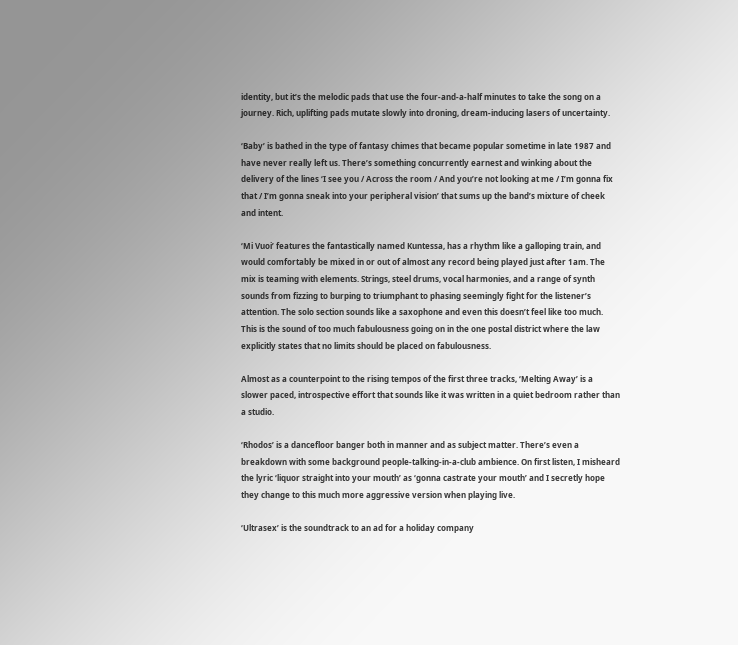identity, but it’s the melodic pads that use the four-and-a-half minutes to take the song on a journey. Rich, uplifting pads mutate slowly into droning, dream-inducing lasers of uncertainty.

‘Baby’ is bathed in the type of fantasy chimes that became popular sometime in late 1987 and have never really left us. There’s something concurrently earnest and winking about the delivery of the lines ‘I see you / Across the room / And you’re not looking at me / I’m gonna fix that / I’m gonna sneak into your peripheral vision’ that sums up the band’s mixture of cheek and intent.

‘Mi Vuoi’ features the fantastically named Kuntessa, has a rhythm like a galloping train, and would comfortably be mixed in or out of almost any record being played just after 1am. The mix is teaming with elements. Strings, steel drums, vocal harmonies, and a range of synth sounds from fizzing to burping to triumphant to phasing seemingly fight for the listener’s attention. The solo section sounds like a saxophone and even this doesn’t feel like too much. This is the sound of too much fabulousness going on in the one postal district where the law explicitly states that no limits should be placed on fabulousness.

Almost as a counterpoint to the rising tempos of the first three tracks, ‘Melting Away’ is a slower paced, introspective effort that sounds like it was written in a quiet bedroom rather than a studio.

‘Rhodos’ is a dancefloor banger both in manner and as subject matter. There’s even a breakdown with some background people-talking-in-a-club ambience. On first listen, I misheard the lyric ‘liquor straight into your mouth’ as ‘gonna castrate your mouth’ and I secretly hope they change to this much more aggressive version when playing live.

‘Ultrasex’ is the soundtrack to an ad for a holiday company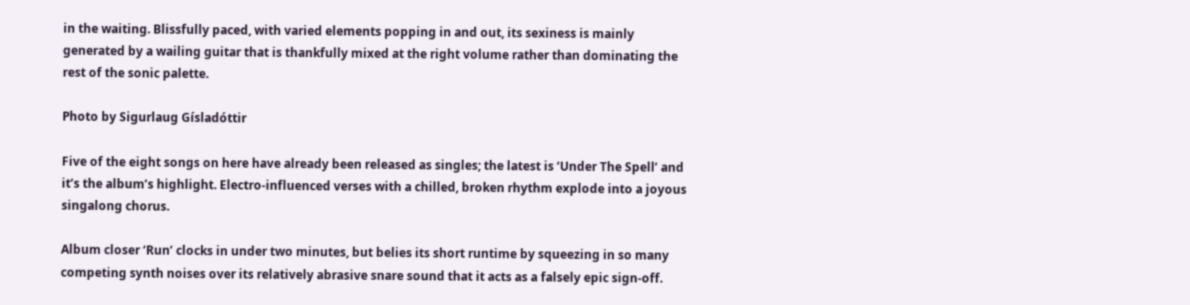in the waiting. Blissfully paced, with varied elements popping in and out, its sexiness is mainly generated by a wailing guitar that is thankfully mixed at the right volume rather than dominating the rest of the sonic palette.

Photo by Sigurlaug Gísladóttir

Five of the eight songs on here have already been released as singles; the latest is ‘Under The Spell’ and it’s the album’s highlight. Electro-influenced verses with a chilled, broken rhythm explode into a joyous singalong chorus.

Album closer ‘Run’ clocks in under two minutes, but belies its short runtime by squeezing in so many competing synth noises over its relatively abrasive snare sound that it acts as a falsely epic sign-off.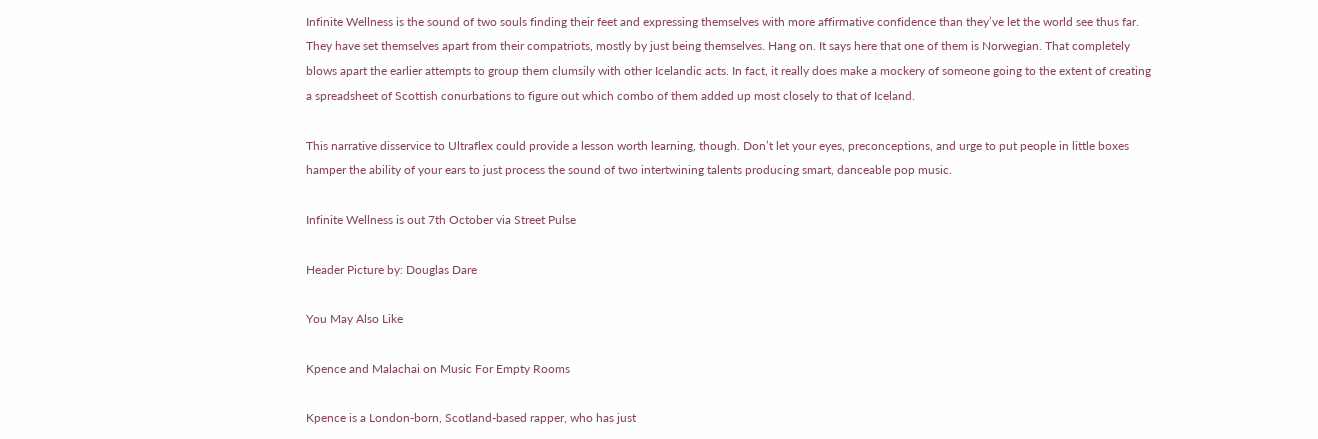Infinite Wellness is the sound of two souls finding their feet and expressing themselves with more affirmative confidence than they’ve let the world see thus far. They have set themselves apart from their compatriots, mostly by just being themselves. Hang on. It says here that one of them is Norwegian. That completely blows apart the earlier attempts to group them clumsily with other Icelandic acts. In fact, it really does make a mockery of someone going to the extent of creating a spreadsheet of Scottish conurbations to figure out which combo of them added up most closely to that of Iceland.

This narrative disservice to Ultraflex could provide a lesson worth learning, though. Don’t let your eyes, preconceptions, and urge to put people in little boxes hamper the ability of your ears to just process the sound of two intertwining talents producing smart, danceable pop music.

Infinite Wellness is out 7th October via Street Pulse

Header Picture by: Douglas Dare

You May Also Like

Kpence and Malachai on Music For Empty Rooms

Kpence is a London-born, Scotland-based rapper, who has just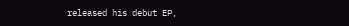released his debut EP,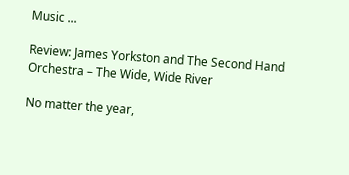Music ...

Review: James Yorkston and The Second Hand Orchestra – The Wide, Wide River

No matter the year,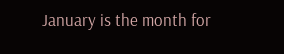January is the month for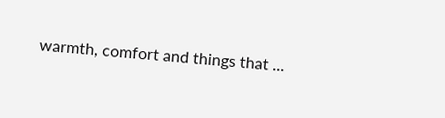warmth, comfort and things that ...